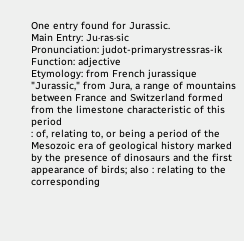One entry found for Jurassic.
Main Entry: Ju·ras·sic
Pronunciation: judot-primarystressras-ik
Function: adjective
Etymology: from French jurassique "Jurassic," from Jura, a range of mountains between France and Switzerland formed from the limestone characteristic of this period
: of, relating to, or being a period of the Mesozoic era of geological history marked by the presence of dinosaurs and the first appearance of birds; also : relating to the corresponding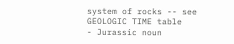system of rocks -- see GEOLOGIC TIME table
- Jurassic noun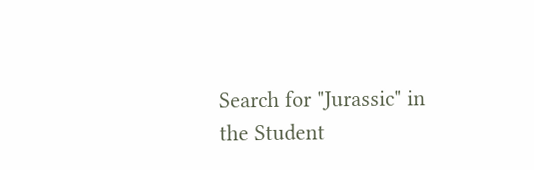Search for "Jurassic" in the Student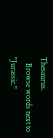Thesaurus.
   Browse words next to "Jurassic."